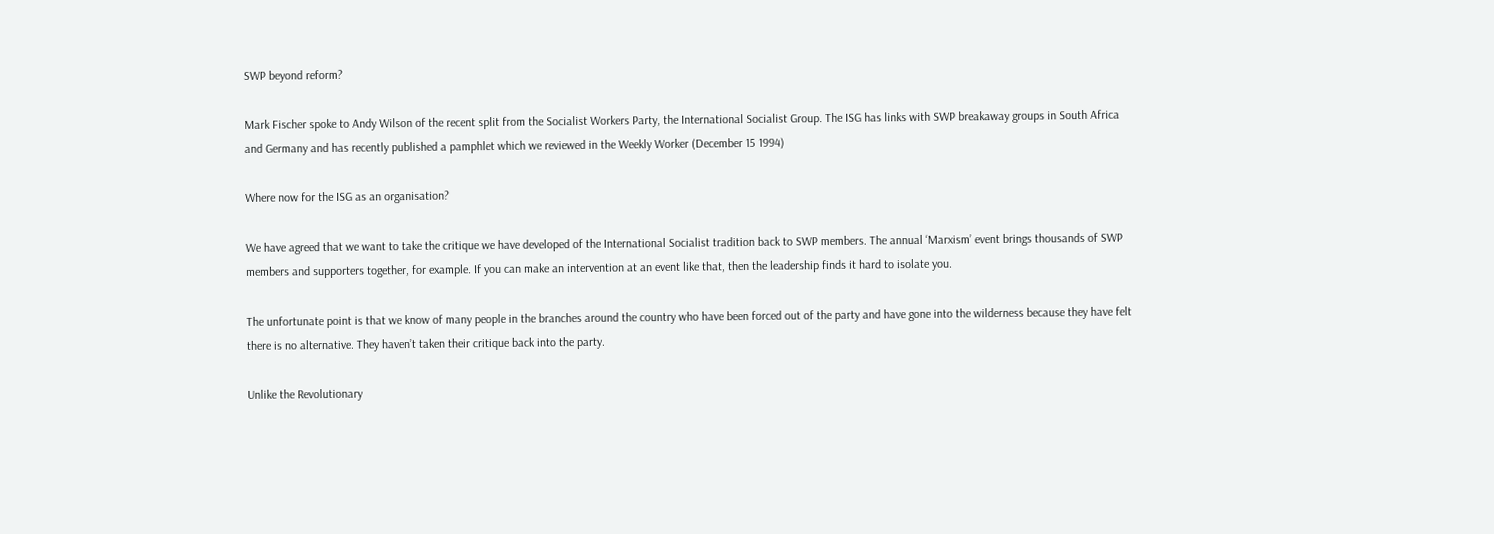SWP beyond reform?

Mark Fischer spoke to Andy Wilson of the recent split from the Socialist Workers Party, the International Socialist Group. The ISG has links with SWP breakaway groups in South Africa and Germany and has recently published a pamphlet which we reviewed in the Weekly Worker (December 15 1994)

Where now for the ISG as an organisation?

We have agreed that we want to take the critique we have developed of the International Socialist tradition back to SWP members. The annual ‘Marxism’ event brings thousands of SWP members and supporters together, for example. If you can make an intervention at an event like that, then the leadership finds it hard to isolate you.

The unfortunate point is that we know of many people in the branches around the country who have been forced out of the party and have gone into the wilderness because they have felt there is no alternative. They haven’t taken their critique back into the party.

Unlike the Revolutionary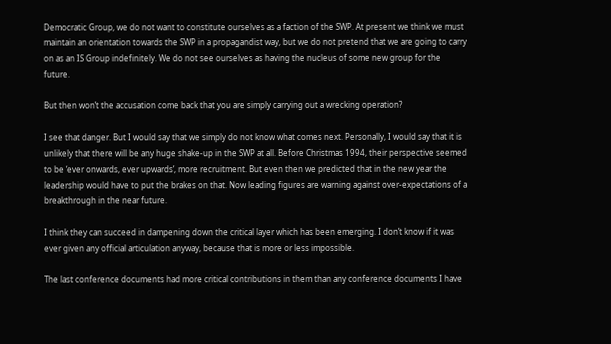Democratic Group, we do not want to constitute ourselves as a faction of the SWP. At present we think we must maintain an orientation towards the SWP in a propagandist way, but we do not pretend that we are going to carry on as an IS Group indefinitely. We do not see ourselves as having the nucleus of some new group for the future.

But then won’t the accusation come back that you are simply carrying out a wrecking operation?

I see that danger. But I would say that we simply do not know what comes next. Personally, I would say that it is unlikely that there will be any huge shake-up in the SWP at all. Before Christmas 1994, their perspective seemed to be ‘ever onwards, ever upwards’, more recruitment. But even then we predicted that in the new year the leadership would have to put the brakes on that. Now leading figures are warning against over-expectations of a breakthrough in the near future.

I think they can succeed in dampening down the critical layer which has been emerging. I don’t know if it was ever given any official articulation anyway, because that is more or less impossible.

The last conference documents had more critical contributions in them than any conference documents I have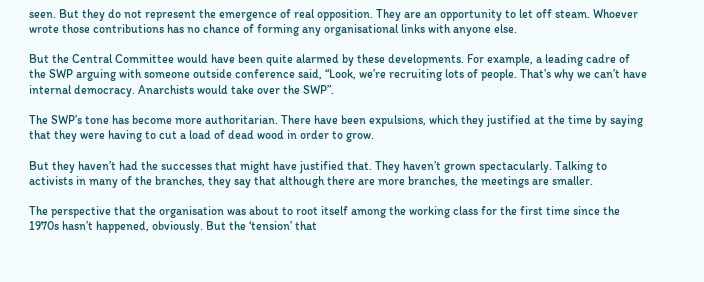seen. But they do not represent the emergence of real opposition. They are an opportunity to let off steam. Whoever wrote those contributions has no chance of forming any organisational links with anyone else.

But the Central Committee would have been quite alarmed by these developments. For example, a leading cadre of the SWP arguing with someone outside conference said, “Look, we’re recruiting lots of people. That’s why we can’t have internal democracy. Anarchists would take over the SWP”.

The SWP’s tone has become more authoritarian. There have been expulsions, which they justified at the time by saying that they were having to cut a load of dead wood in order to grow.

But they haven’t had the successes that might have justified that. They haven’t grown spectacularly. Talking to activists in many of the branches, they say that although there are more branches, the meetings are smaller.

The perspective that the organisation was about to root itself among the working class for the first time since the 1970s hasn’t happened, obviously. But the ‘tension’ that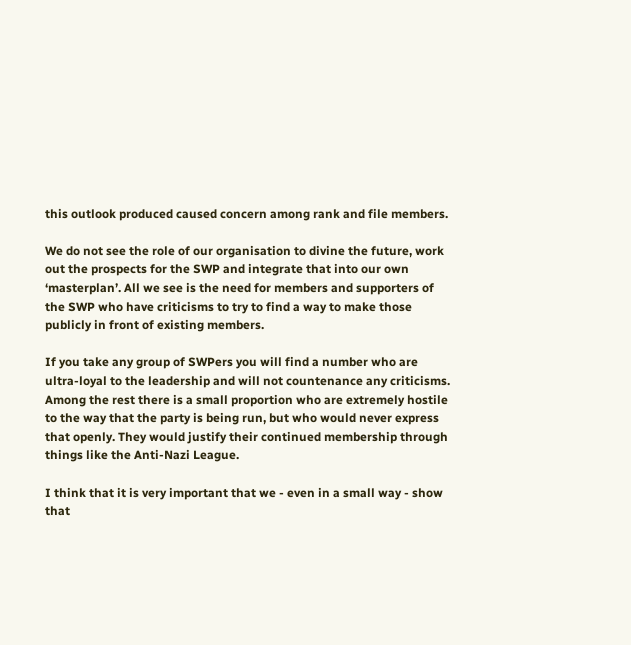this outlook produced caused concern among rank and file members.

We do not see the role of our organisation to divine the future, work out the prospects for the SWP and integrate that into our own ‘masterplan’. All we see is the need for members and supporters of the SWP who have criticisms to try to find a way to make those publicly in front of existing members.

If you take any group of SWPers you will find a number who are ultra-loyal to the leadership and will not countenance any criticisms. Among the rest there is a small proportion who are extremely hostile to the way that the party is being run, but who would never express that openly. They would justify their continued membership through things like the Anti-Nazi League.

I think that it is very important that we - even in a small way - show that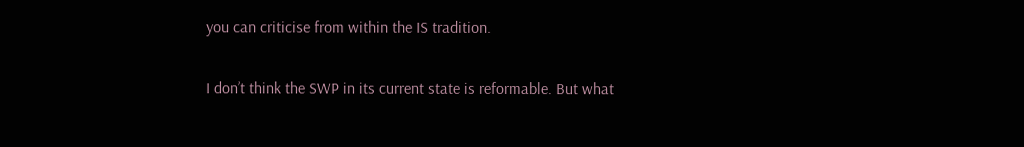you can criticise from within the IS tradition.

I don’t think the SWP in its current state is reformable. But what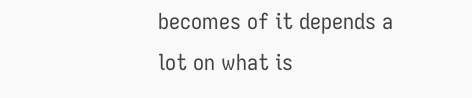becomes of it depends a lot on what is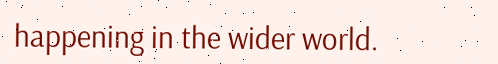happening in the wider world.